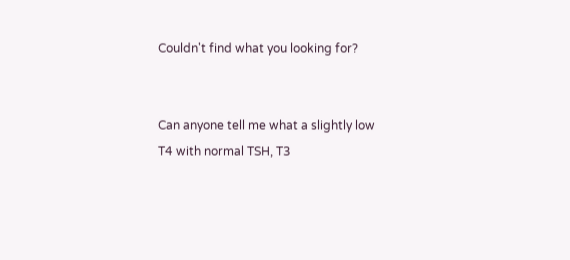Couldn't find what you looking for?


Can anyone tell me what a slightly low T4 with normal TSH, T3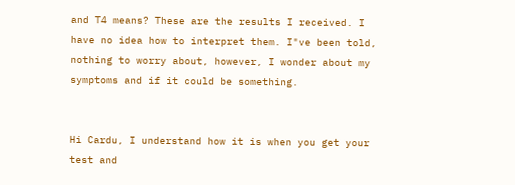and T4 means? These are the results I received. I have no idea how to interpret them. I"ve been told, nothing to worry about, however, I wonder about my symptoms and if it could be something.


Hi Cardu, I understand how it is when you get your test and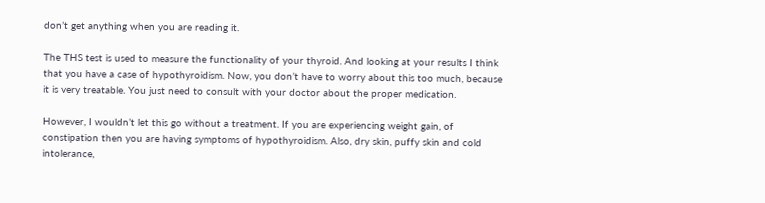don’t get anything when you are reading it.

The THS test is used to measure the functionality of your thyroid. And looking at your results I think that you have a case of hypothyroidism. Now, you don’t have to worry about this too much, because it is very treatable. You just need to consult with your doctor about the proper medication.

However, I wouldn’t let this go without a treatment. If you are experiencing weight gain, of constipation then you are having symptoms of hypothyroidism. Also, dry skin, puffy skin and cold intolerance,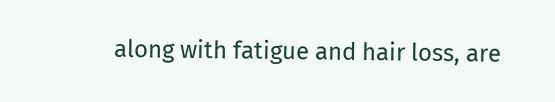along with fatigue and hair loss, are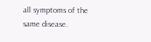all symptoms of the same disease.